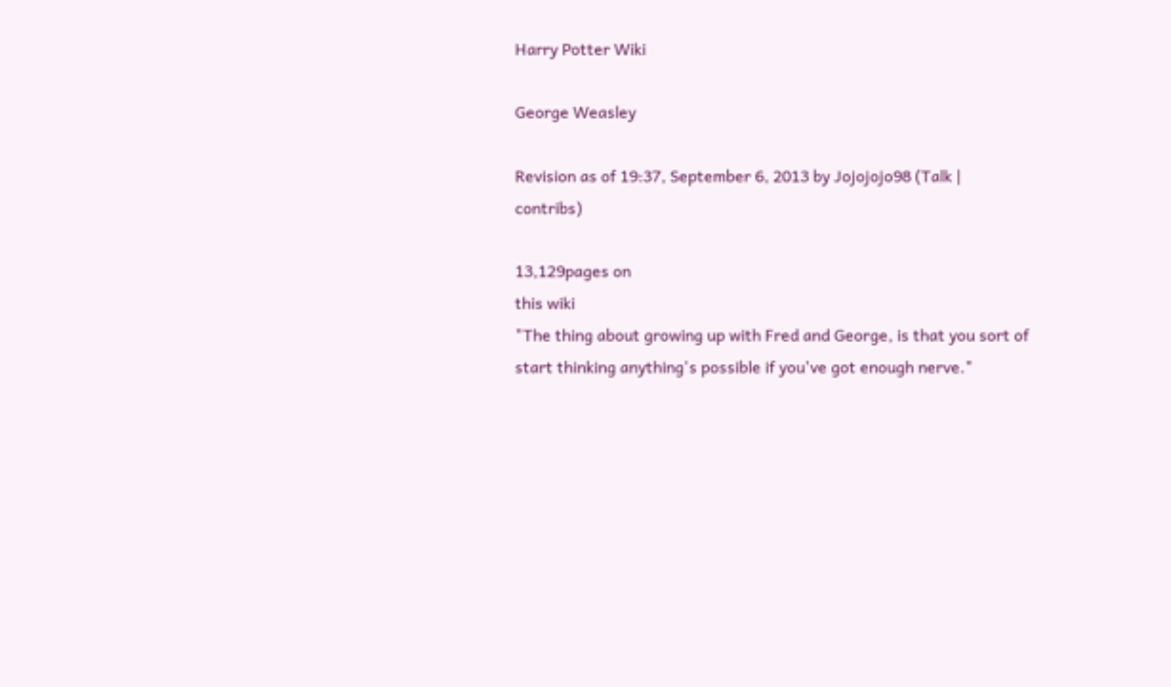Harry Potter Wiki

George Weasley

Revision as of 19:37, September 6, 2013 by Jojojojo98 (Talk | contribs)

13,129pages on
this wiki
"The thing about growing up with Fred and George, is that you sort of start thinking anything's possible if you've got enough nerve."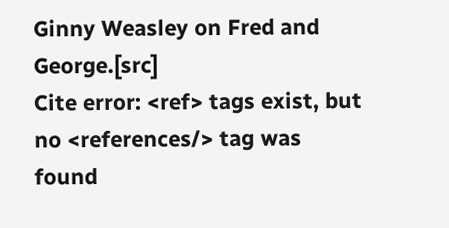Ginny Weasley on Fred and George.[src]
Cite error: <ref> tags exist, but no <references/> tag was found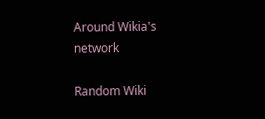Around Wikia's network

Random Wiki